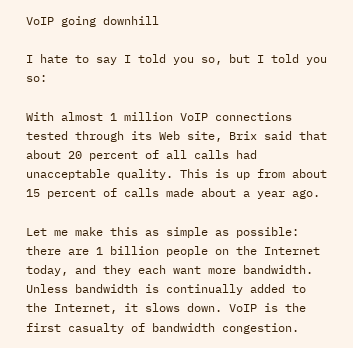VoIP going downhill

I hate to say I told you so, but I told you so:

With almost 1 million VoIP connections tested through its Web site, Brix said that about 20 percent of all calls had unacceptable quality. This is up from about 15 percent of calls made about a year ago.

Let me make this as simple as possible: there are 1 billion people on the Internet today, and they each want more bandwidth. Unless bandwidth is continually added to the Internet, it slows down. VoIP is the first casualty of bandwidth congestion.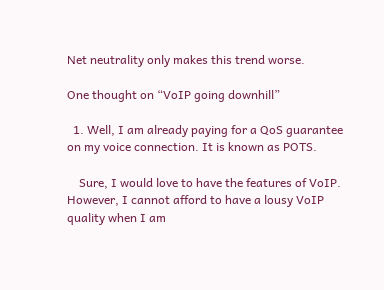Net neutrality only makes this trend worse.

One thought on “VoIP going downhill”

  1. Well, I am already paying for a QoS guarantee on my voice connection. It is known as POTS.

    Sure, I would love to have the features of VoIP. However, I cannot afford to have a lousy VoIP quality when I am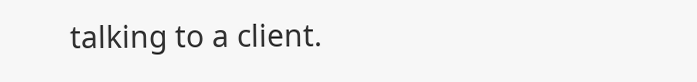talking to a client.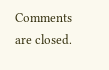Comments are closed.